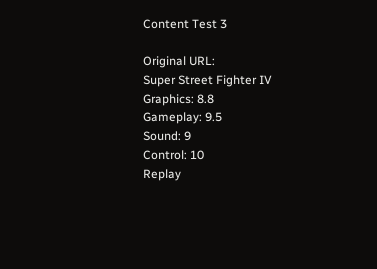Content Test 3

Original URL:
Super Street Fighter IV
Graphics: 8.8
Gameplay: 9.5
Sound: 9
Control: 10
Replay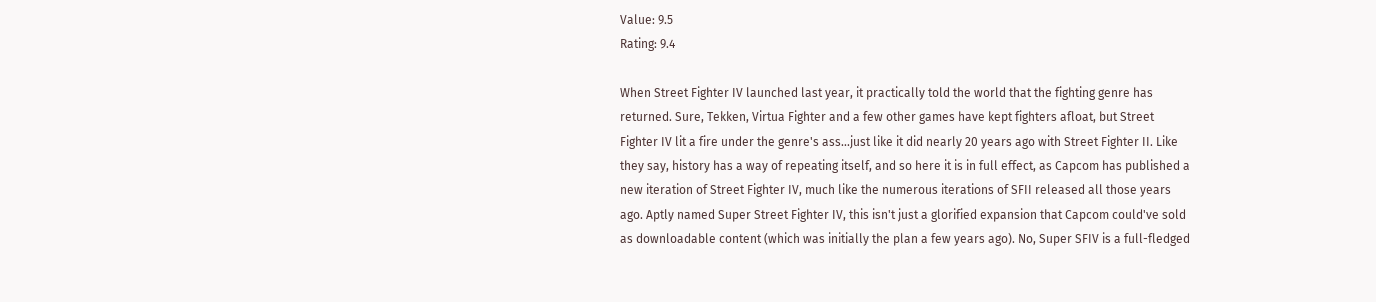Value: 9.5
Rating: 9.4

When Street Fighter IV launched last year, it practically told the world that the fighting genre has returned. Sure, Tekken, Virtua Fighter and a few other games have kept fighters afloat, but Street Fighter IV lit a fire under the genre's ass...just like it did nearly 20 years ago with Street Fighter II. Like they say, history has a way of repeating itself, and so here it is in full effect, as Capcom has published a new iteration of Street Fighter IV, much like the numerous iterations of SFII released all those years ago. Aptly named Super Street Fighter IV, this isn't just a glorified expansion that Capcom could've sold as downloadable content (which was initially the plan a few years ago). No, Super SFIV is a full-fledged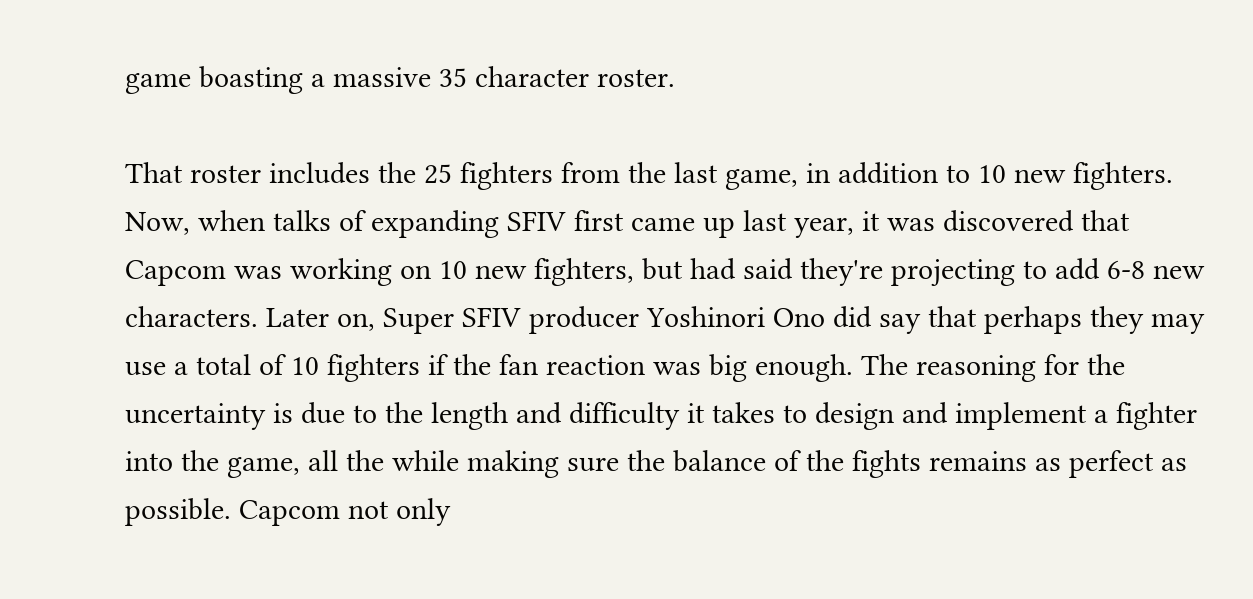game boasting a massive 35 character roster.

That roster includes the 25 fighters from the last game, in addition to 10 new fighters. Now, when talks of expanding SFIV first came up last year, it was discovered that Capcom was working on 10 new fighters, but had said they're projecting to add 6-8 new characters. Later on, Super SFIV producer Yoshinori Ono did say that perhaps they may use a total of 10 fighters if the fan reaction was big enough. The reasoning for the uncertainty is due to the length and difficulty it takes to design and implement a fighter into the game, all the while making sure the balance of the fights remains as perfect as possible. Capcom not only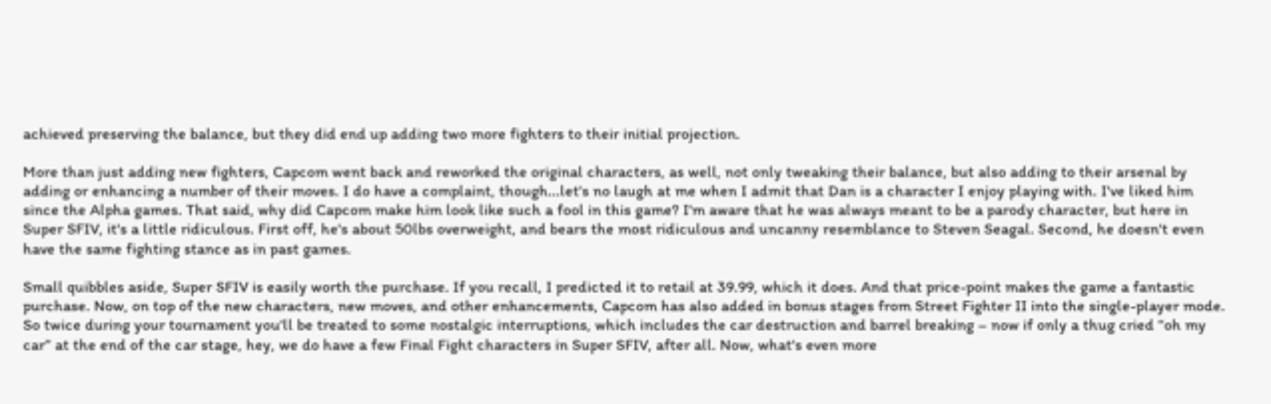achieved preserving the balance, but they did end up adding two more fighters to their initial projection.

More than just adding new fighters, Capcom went back and reworked the original characters, as well, not only tweaking their balance, but also adding to their arsenal by adding or enhancing a number of their moves. I do have a complaint, though...let's no laugh at me when I admit that Dan is a character I enjoy playing with. I've liked him since the Alpha games. That said, why did Capcom make him look like such a fool in this game? I'm aware that he was always meant to be a parody character, but here in Super SFIV, it's a little ridiculous. First off, he's about 50lbs overweight, and bears the most ridiculous and uncanny resemblance to Steven Seagal. Second, he doesn't even have the same fighting stance as in past games.

Small quibbles aside, Super SFIV is easily worth the purchase. If you recall, I predicted it to retail at 39.99, which it does. And that price-point makes the game a fantastic purchase. Now, on top of the new characters, new moves, and other enhancements, Capcom has also added in bonus stages from Street Fighter II into the single-player mode. So twice during your tournament you'll be treated to some nostalgic interruptions, which includes the car destruction and barrel breaking – now if only a thug cried “oh my car” at the end of the car stage, hey, we do have a few Final Fight characters in Super SFIV, after all. Now, what's even more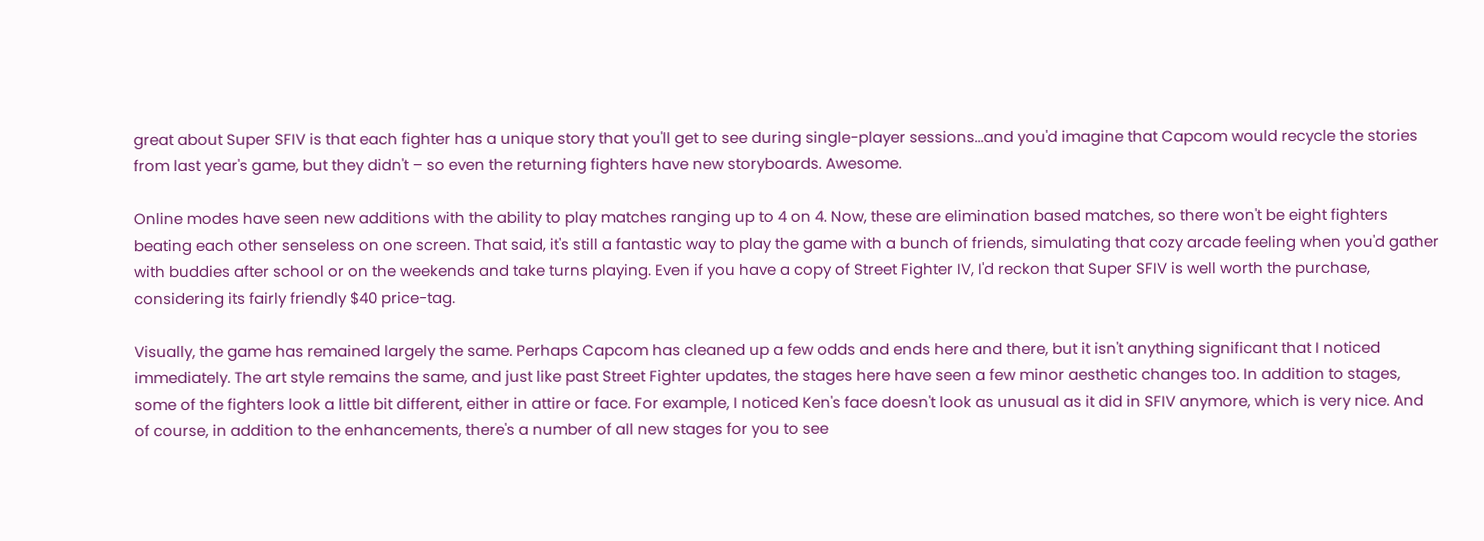great about Super SFIV is that each fighter has a unique story that you'll get to see during single-player sessions...and you'd imagine that Capcom would recycle the stories from last year's game, but they didn't – so even the returning fighters have new storyboards. Awesome.

Online modes have seen new additions with the ability to play matches ranging up to 4 on 4. Now, these are elimination based matches, so there won't be eight fighters beating each other senseless on one screen. That said, it's still a fantastic way to play the game with a bunch of friends, simulating that cozy arcade feeling when you'd gather with buddies after school or on the weekends and take turns playing. Even if you have a copy of Street Fighter IV, I'd reckon that Super SFIV is well worth the purchase, considering its fairly friendly $40 price-tag.

Visually, the game has remained largely the same. Perhaps Capcom has cleaned up a few odds and ends here and there, but it isn't anything significant that I noticed immediately. The art style remains the same, and just like past Street Fighter updates, the stages here have seen a few minor aesthetic changes too. In addition to stages, some of the fighters look a little bit different, either in attire or face. For example, I noticed Ken's face doesn't look as unusual as it did in SFIV anymore, which is very nice. And of course, in addition to the enhancements, there's a number of all new stages for you to see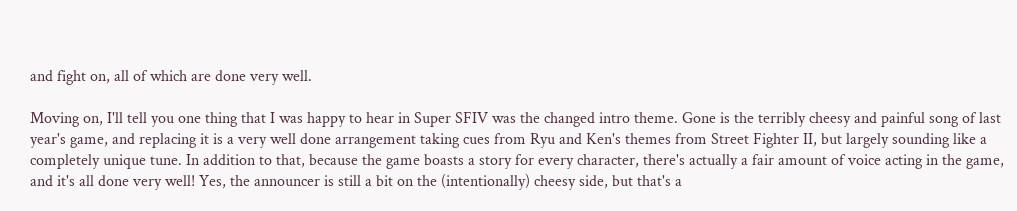and fight on, all of which are done very well.

Moving on, I'll tell you one thing that I was happy to hear in Super SFIV was the changed intro theme. Gone is the terribly cheesy and painful song of last year's game, and replacing it is a very well done arrangement taking cues from Ryu and Ken's themes from Street Fighter II, but largely sounding like a completely unique tune. In addition to that, because the game boasts a story for every character, there's actually a fair amount of voice acting in the game, and it's all done very well! Yes, the announcer is still a bit on the (intentionally) cheesy side, but that's a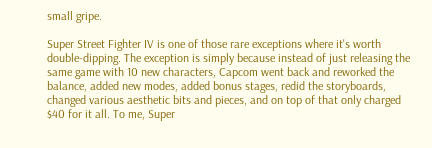small gripe.

Super Street Fighter IV is one of those rare exceptions where it's worth double-dipping. The exception is simply because instead of just releasing the same game with 10 new characters, Capcom went back and reworked the balance, added new modes, added bonus stages, redid the storyboards, changed various aesthetic bits and pieces, and on top of that only charged $40 for it all. To me, Super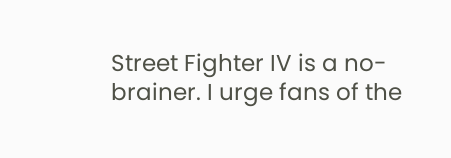Street Fighter IV is a no-brainer. I urge fans of the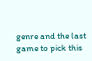genre and the last game to pick this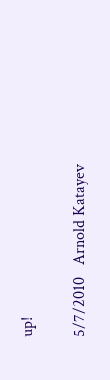up!

5/7/2010   Arnold Katayev